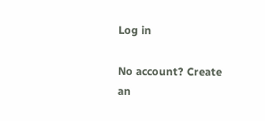Log in

No account? Create an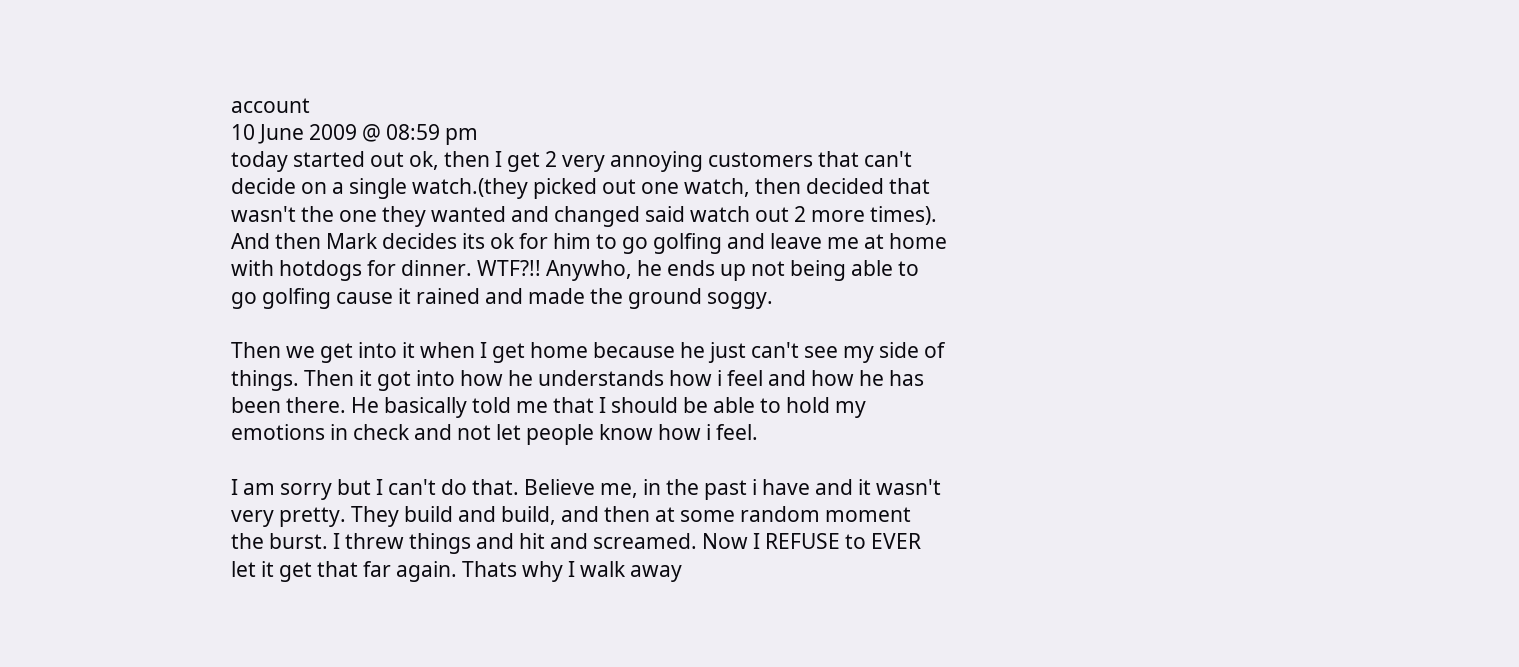account
10 June 2009 @ 08:59 pm
today started out ok, then I get 2 very annoying customers that can't decide on a single watch.(they picked out one watch, then decided that wasn't the one they wanted and changed said watch out 2 more times). And then Mark decides its ok for him to go golfing and leave me at home with hotdogs for dinner. WTF?!! Anywho, he ends up not being able to go golfing cause it rained and made the ground soggy.

Then we get into it when I get home because he just can't see my side of things. Then it got into how he understands how i feel and how he has been there. He basically told me that I should be able to hold my emotions in check and not let people know how i feel.

I am sorry but I can't do that. Believe me, in the past i have and it wasn't very pretty. They build and build, and then at some random moment the burst. I threw things and hit and screamed. Now I REFUSE to EVER let it get that far again. Thats why I walk away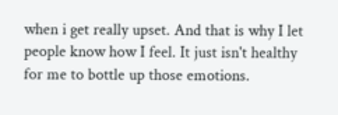when i get really upset. And that is why I let people know how I feel. It just isn't healthy for me to bottle up those emotions.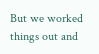But we worked things out and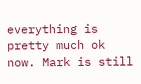everything is pretty much ok now. Mark is still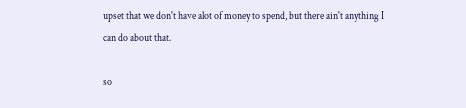upset that we don't have alot of money to spend, but there ain't anything I can do about that.

so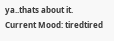ya..thats about it.
Current Mood: tiredtired